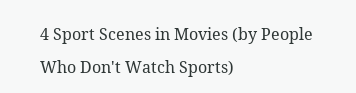4 Sport Scenes in Movies (by People Who Don't Watch Sports)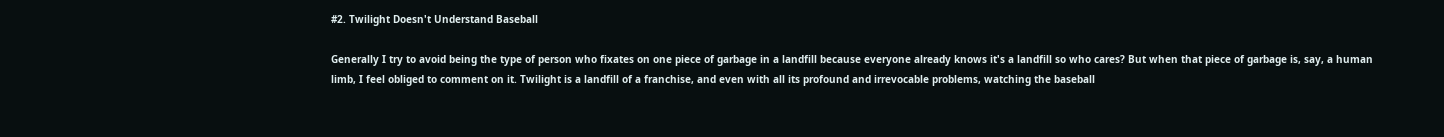#2. Twilight Doesn't Understand Baseball

Generally I try to avoid being the type of person who fixates on one piece of garbage in a landfill because everyone already knows it's a landfill so who cares? But when that piece of garbage is, say, a human limb, I feel obliged to comment on it. Twilight is a landfill of a franchise, and even with all its profound and irrevocable problems, watching the baseball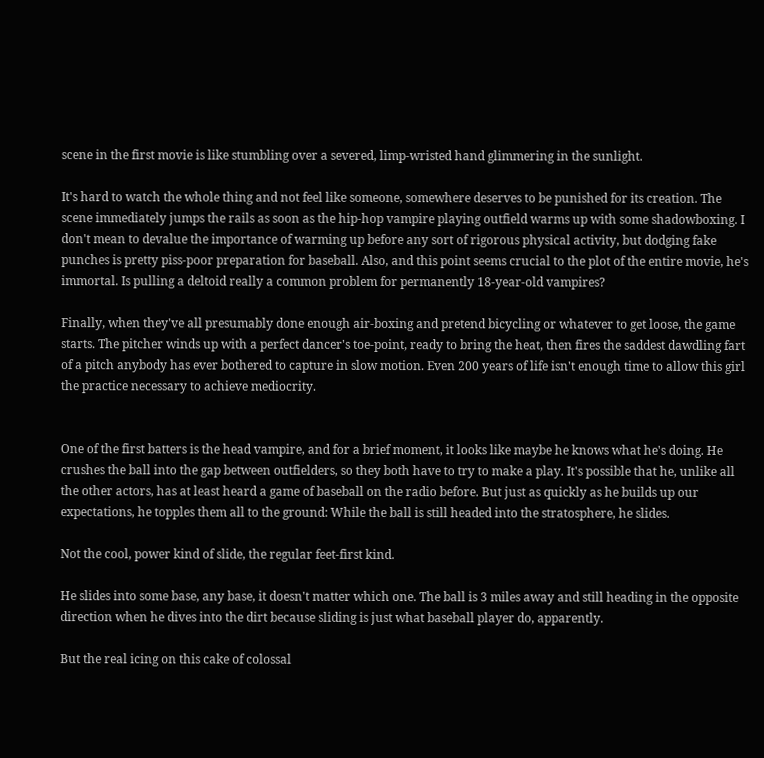scene in the first movie is like stumbling over a severed, limp-wristed hand glimmering in the sunlight.

It's hard to watch the whole thing and not feel like someone, somewhere deserves to be punished for its creation. The scene immediately jumps the rails as soon as the hip-hop vampire playing outfield warms up with some shadowboxing. I don't mean to devalue the importance of warming up before any sort of rigorous physical activity, but dodging fake punches is pretty piss-poor preparation for baseball. Also, and this point seems crucial to the plot of the entire movie, he's immortal. Is pulling a deltoid really a common problem for permanently 18-year-old vampires?

Finally, when they've all presumably done enough air-boxing and pretend bicycling or whatever to get loose, the game starts. The pitcher winds up with a perfect dancer's toe-point, ready to bring the heat, then fires the saddest dawdling fart of a pitch anybody has ever bothered to capture in slow motion. Even 200 years of life isn't enough time to allow this girl the practice necessary to achieve mediocrity.


One of the first batters is the head vampire, and for a brief moment, it looks like maybe he knows what he's doing. He crushes the ball into the gap between outfielders, so they both have to try to make a play. It's possible that he, unlike all the other actors, has at least heard a game of baseball on the radio before. But just as quickly as he builds up our expectations, he topples them all to the ground: While the ball is still headed into the stratosphere, he slides.

Not the cool, power kind of slide, the regular feet-first kind.

He slides into some base, any base, it doesn't matter which one. The ball is 3 miles away and still heading in the opposite direction when he dives into the dirt because sliding is just what baseball player do, apparently.

But the real icing on this cake of colossal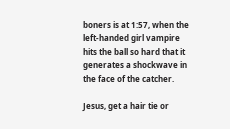boners is at 1:57, when the left-handed girl vampire hits the ball so hard that it generates a shockwave in the face of the catcher.

Jesus, get a hair tie or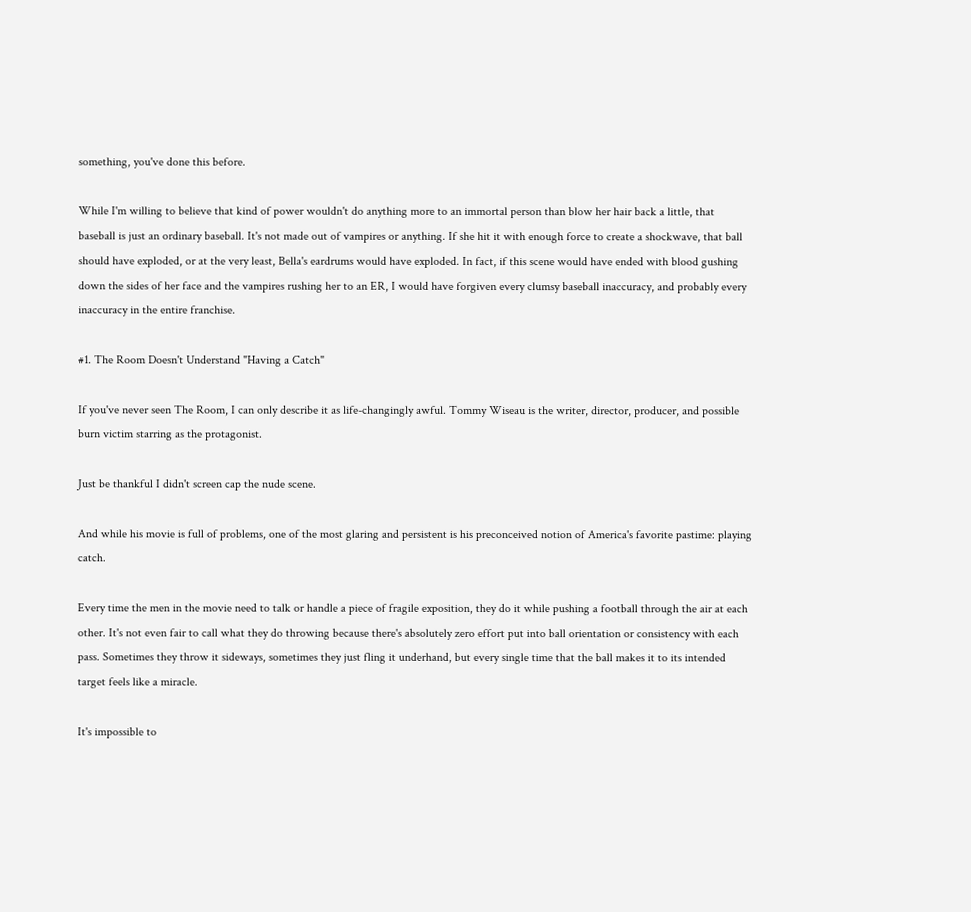something, you've done this before.

While I'm willing to believe that kind of power wouldn't do anything more to an immortal person than blow her hair back a little, that baseball is just an ordinary baseball. It's not made out of vampires or anything. If she hit it with enough force to create a shockwave, that ball should have exploded, or at the very least, Bella's eardrums would have exploded. In fact, if this scene would have ended with blood gushing down the sides of her face and the vampires rushing her to an ER, I would have forgiven every clumsy baseball inaccuracy, and probably every inaccuracy in the entire franchise.

#1. The Room Doesn't Understand "Having a Catch"

If you've never seen The Room, I can only describe it as life-changingly awful. Tommy Wiseau is the writer, director, producer, and possible burn victim starring as the protagonist.

Just be thankful I didn't screen cap the nude scene.

And while his movie is full of problems, one of the most glaring and persistent is his preconceived notion of America's favorite pastime: playing catch.

Every time the men in the movie need to talk or handle a piece of fragile exposition, they do it while pushing a football through the air at each other. It's not even fair to call what they do throwing because there's absolutely zero effort put into ball orientation or consistency with each pass. Sometimes they throw it sideways, sometimes they just fling it underhand, but every single time that the ball makes it to its intended target feels like a miracle.

It's impossible to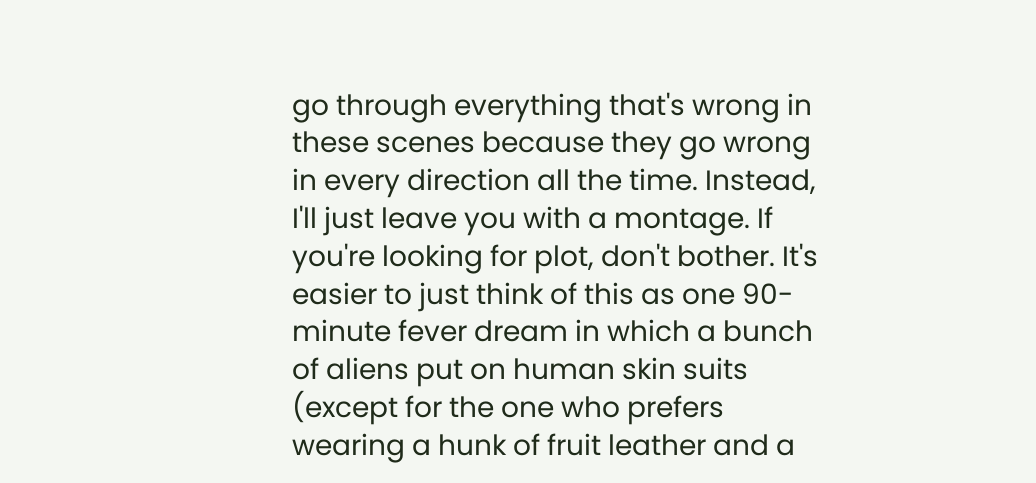go through everything that's wrong in these scenes because they go wrong in every direction all the time. Instead, I'll just leave you with a montage. If you're looking for plot, don't bother. It's easier to just think of this as one 90-minute fever dream in which a bunch of aliens put on human skin suits (except for the one who prefers wearing a hunk of fruit leather and a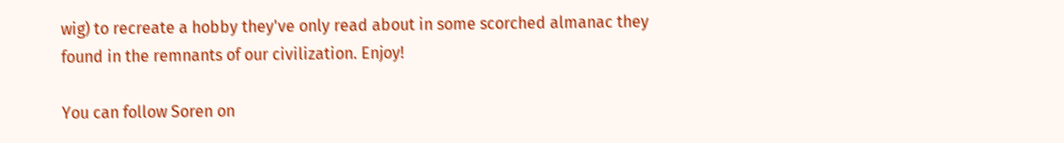wig) to recreate a hobby they've only read about in some scorched almanac they found in the remnants of our civilization. Enjoy!

You can follow Soren on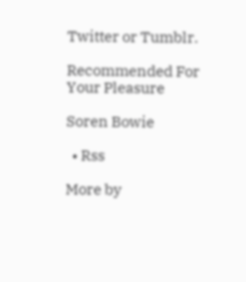Twitter or Tumblr.

Recommended For Your Pleasure

Soren Bowie

  • Rss

More by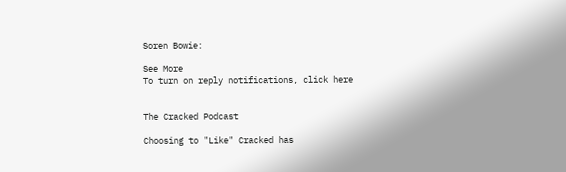Soren Bowie:

See More
To turn on reply notifications, click here


The Cracked Podcast

Choosing to "Like" Cracked has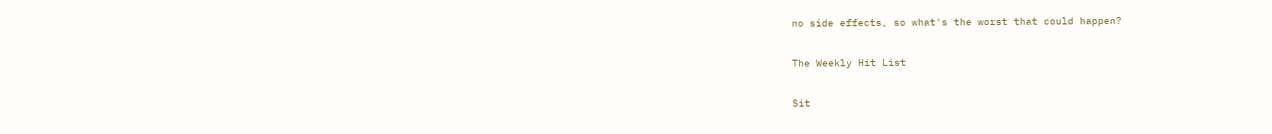no side effects, so what's the worst that could happen?

The Weekly Hit List

Sit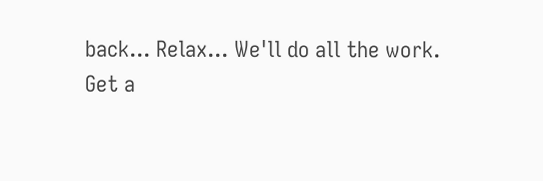back... Relax... We'll do all the work.
Get a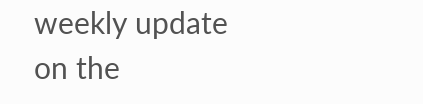weekly update on the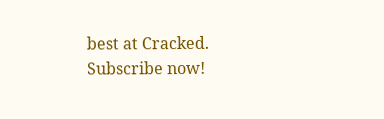best at Cracked. Subscribe now!